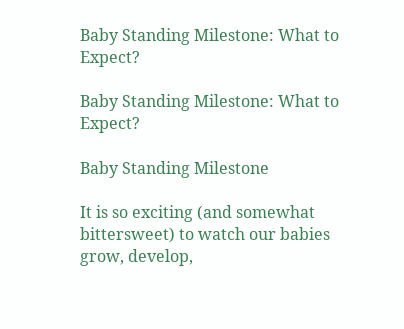Baby Standing Milestone: What to Expect?

Baby Standing Milestone: What to Expect?

Baby Standing Milestone

It is so exciting (and somewhat bittersweet) to watch our babies grow, develop,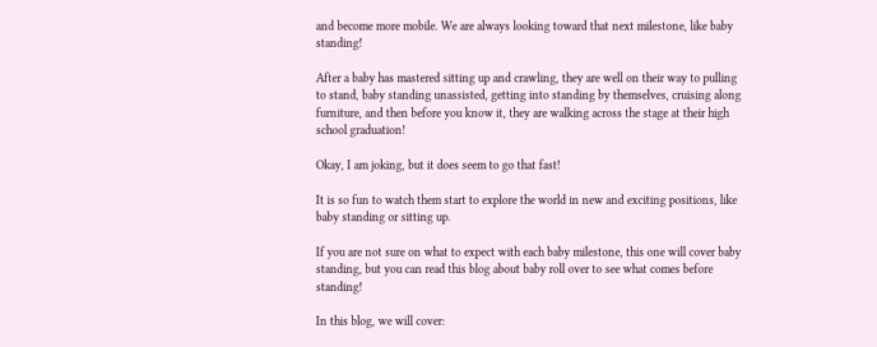and become more mobile. We are always looking toward that next milestone, like baby standing!

After a baby has mastered sitting up and crawling, they are well on their way to pulling to stand, baby standing unassisted, getting into standing by themselves, cruising along furniture, and then before you know it, they are walking across the stage at their high school graduation!

Okay, I am joking, but it does seem to go that fast!

It is so fun to watch them start to explore the world in new and exciting positions, like baby standing or sitting up.

If you are not sure on what to expect with each baby milestone, this one will cover baby standing, but you can read this blog about baby roll over to see what comes before standing!

In this blog, we will cover: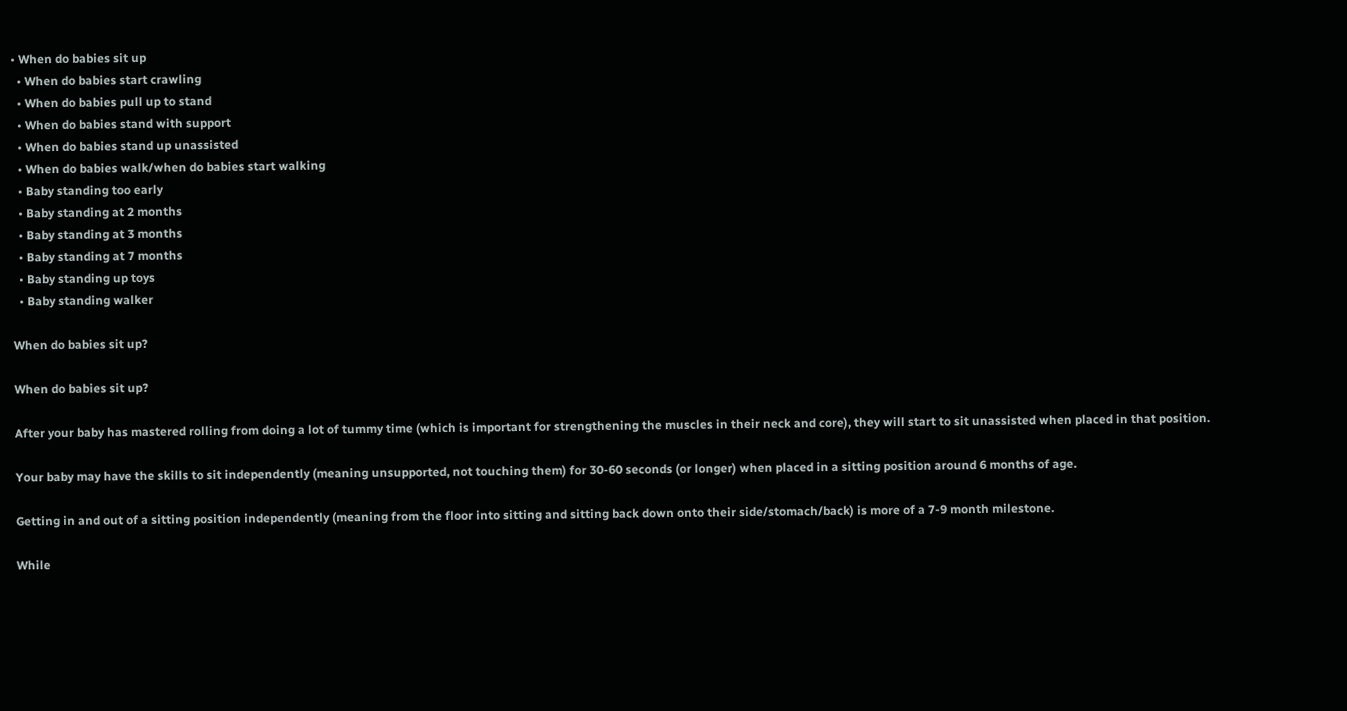• When do babies sit up
  • When do babies start crawling
  • When do babies pull up to stand
  • When do babies stand with support
  • When do babies stand up unassisted
  • When do babies walk/when do babies start walking
  • Baby standing too early
  • Baby standing at 2 months
  • Baby standing at 3 months
  • Baby standing at 7 months
  • Baby standing up toys
  • Baby standing walker

When do babies sit up?

When do babies sit up?

After your baby has mastered rolling from doing a lot of tummy time (which is important for strengthening the muscles in their neck and core), they will start to sit unassisted when placed in that position.

Your baby may have the skills to sit independently (meaning unsupported, not touching them) for 30-60 seconds (or longer) when placed in a sitting position around 6 months of age.

Getting in and out of a sitting position independently (meaning from the floor into sitting and sitting back down onto their side/stomach/back) is more of a 7-9 month milestone.

While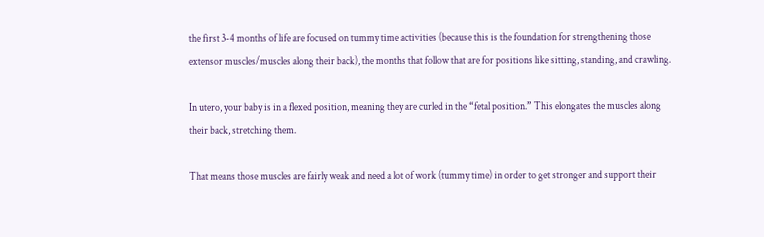the first 3-4 months of life are focused on tummy time activities (because this is the foundation for strengthening those extensor muscles/muscles along their back), the months that follow that are for positions like sitting, standing, and crawling.

In utero, your baby is in a flexed position, meaning they are curled in the “fetal position.” This elongates the muscles along their back, stretching them.

That means those muscles are fairly weak and need a lot of work (tummy time) in order to get stronger and support their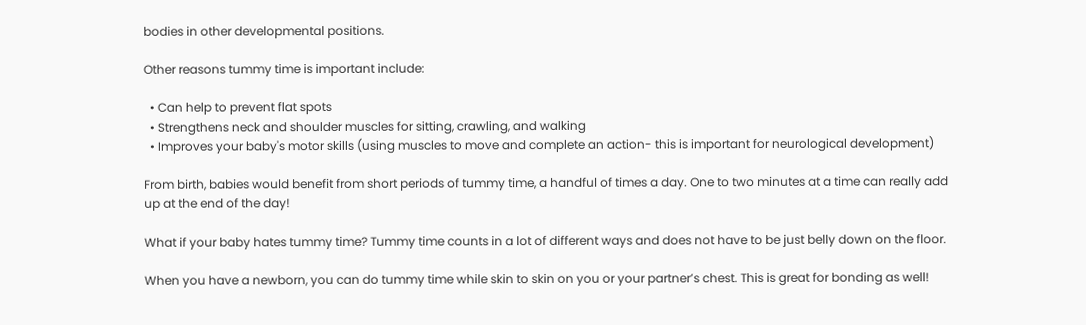bodies in other developmental positions.

Other reasons tummy time is important include:

  • Can help to prevent flat spots
  • Strengthens neck and shoulder muscles for sitting, crawling, and walking
  • Improves your baby's motor skills (using muscles to move and complete an action- this is important for neurological development)

From birth, babies would benefit from short periods of tummy time, a handful of times a day. One to two minutes at a time can really add up at the end of the day!

What if your baby hates tummy time? Tummy time counts in a lot of different ways and does not have to be just belly down on the floor.

When you have a newborn, you can do tummy time while skin to skin on you or your partner’s chest. This is great for bonding as well!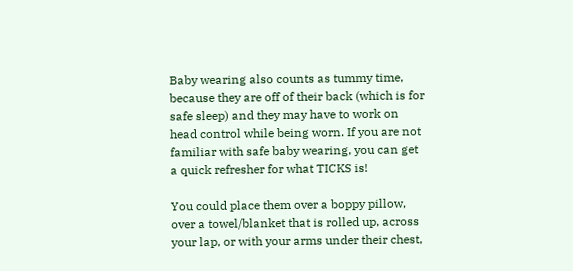Baby wearing also counts as tummy time, because they are off of their back (which is for safe sleep) and they may have to work on head control while being worn. If you are not familiar with safe baby wearing, you can get a quick refresher for what TICKS is!

You could place them over a boppy pillow, over a towel/blanket that is rolled up, across your lap, or with your arms under their chest,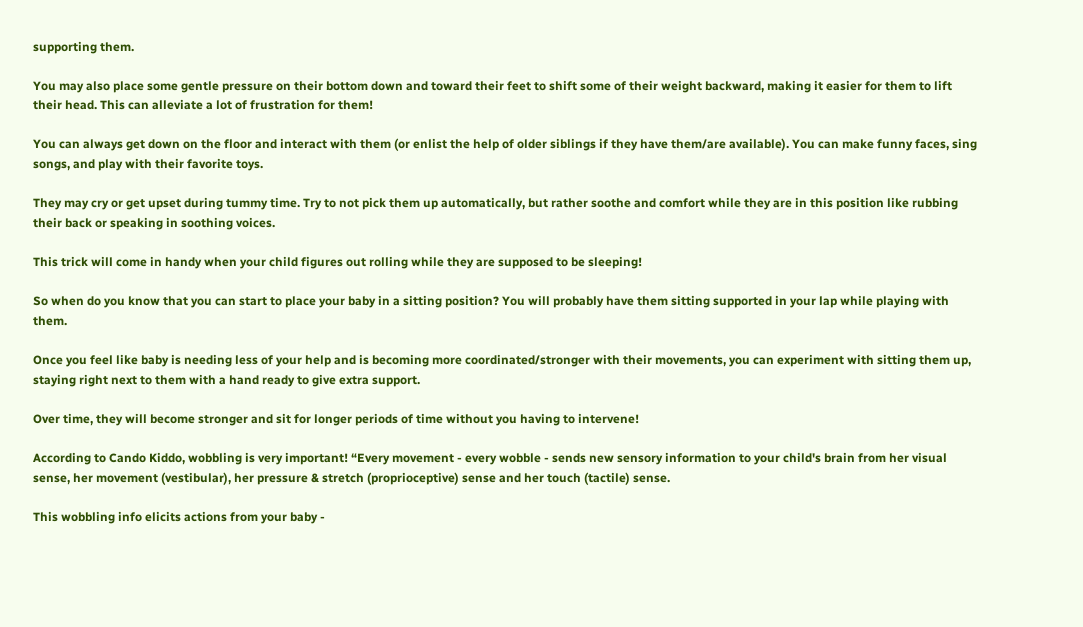supporting them.

You may also place some gentle pressure on their bottom down and toward their feet to shift some of their weight backward, making it easier for them to lift their head. This can alleviate a lot of frustration for them!

You can always get down on the floor and interact with them (or enlist the help of older siblings if they have them/are available). You can make funny faces, sing songs, and play with their favorite toys.

They may cry or get upset during tummy time. Try to not pick them up automatically, but rather soothe and comfort while they are in this position like rubbing their back or speaking in soothing voices.

This trick will come in handy when your child figures out rolling while they are supposed to be sleeping!

So when do you know that you can start to place your baby in a sitting position? You will probably have them sitting supported in your lap while playing with them.

Once you feel like baby is needing less of your help and is becoming more coordinated/stronger with their movements, you can experiment with sitting them up, staying right next to them with a hand ready to give extra support.

Over time, they will become stronger and sit for longer periods of time without you having to intervene!

According to Cando Kiddo, wobbling is very important! “Every movement - every wobble - sends new sensory information to your child's brain from her visual sense, her movement (vestibular), her pressure & stretch (proprioceptive) sense and her touch (tactile) sense.

This wobbling info elicits actions from your baby -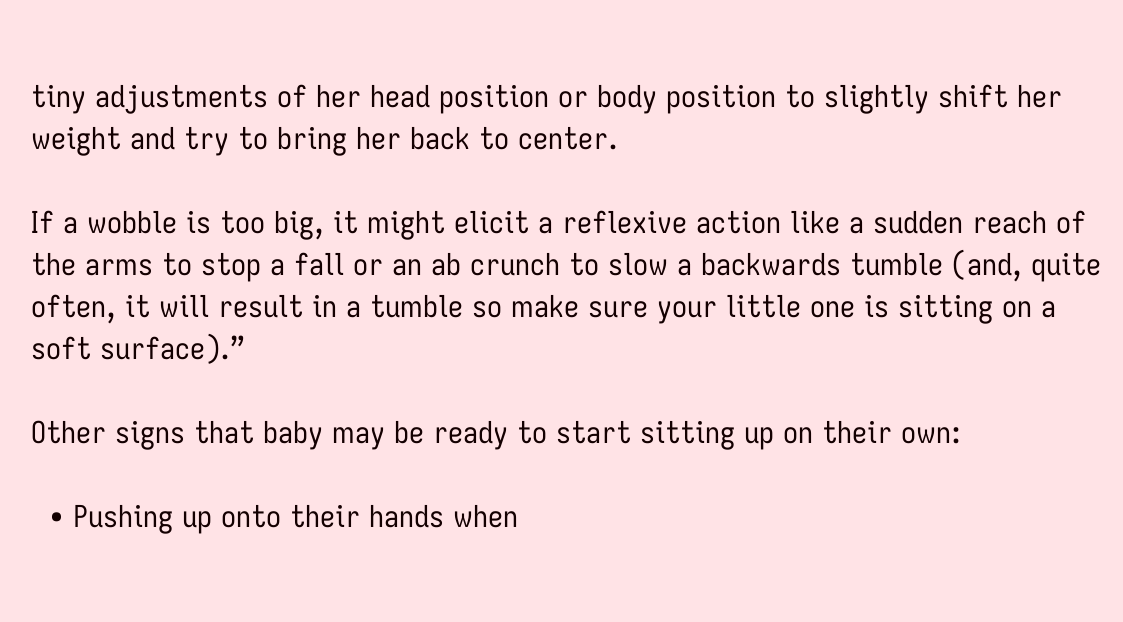tiny adjustments of her head position or body position to slightly shift her weight and try to bring her back to center.

If a wobble is too big, it might elicit a reflexive action like a sudden reach of the arms to stop a fall or an ab crunch to slow a backwards tumble (and, quite often, it will result in a tumble so make sure your little one is sitting on a soft surface).”

Other signs that baby may be ready to start sitting up on their own:

  • Pushing up onto their hands when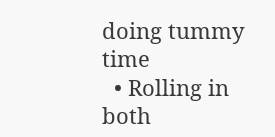doing tummy time
  • Rolling in both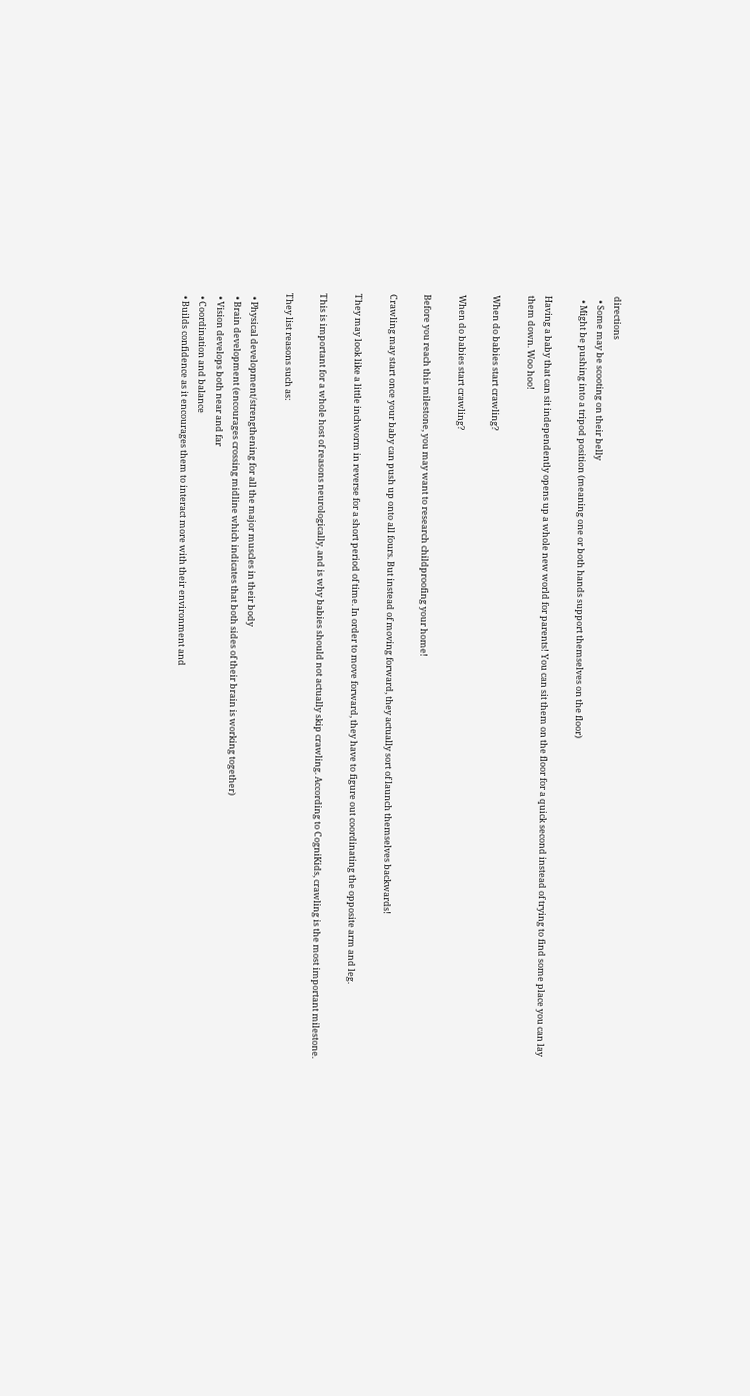directions
  • Some may be scooting on their belly
  • Might be pushing into a tripod position (meaning one or both hands support themselves on the floor)

Having a baby that can sit independently opens up a whole new world for parents! You can sit them on the floor for a quick second instead of trying to find some place you can lay them down. Woo hoo!

When do babies start crawling?

When do babies start crawling?

Before you reach this milestone, you may want to research childproofing your home!

Crawling may start once your baby can push up onto all fours. But instead of moving forward, they actually sort of launch themselves backwards!

They may look like a little inchworm in reverse for a short period of time. In order to move forward, they have to figure out coordinating the opposite arm and leg.

This is important for a whole host of reasons neurologically, and is why babies should not actually skip crawling. According to CogniKids, crawling is the most important milestone.

They list reasons such as:

  • Physical development/strengthening for all the major muscles in their body
  • Brain development (encourages crossing midline which indicates that both sides of their brain is working together)
  • Vision develops both near and far
  • Coordination and balance
  • Builds confidence as it encourages them to interact more with their environment and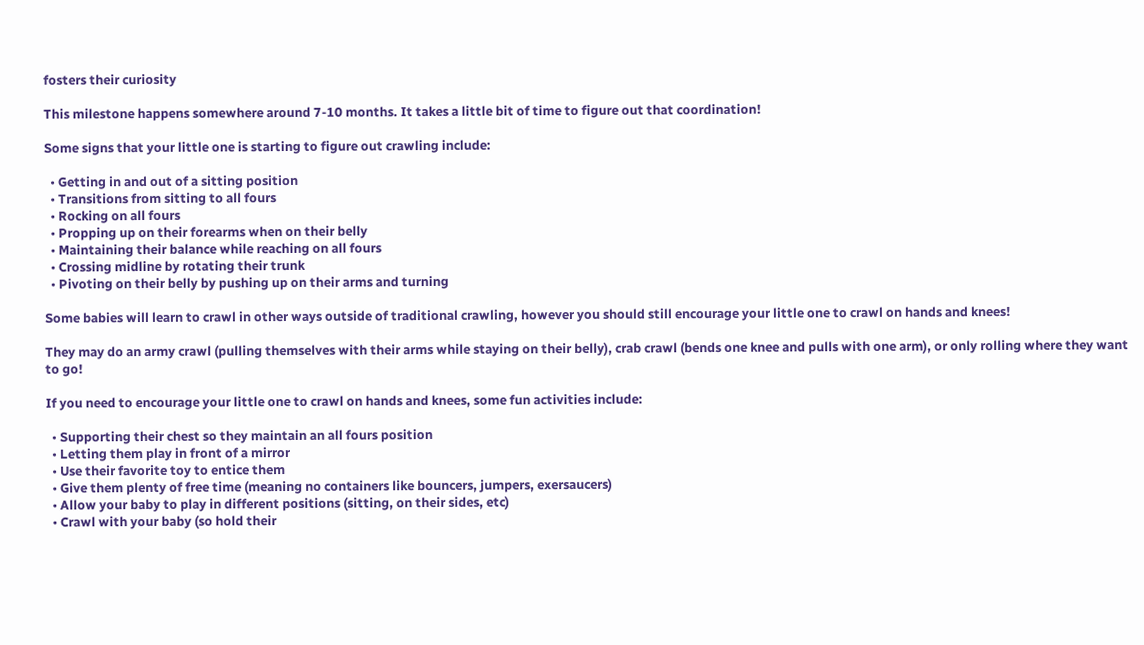fosters their curiosity

This milestone happens somewhere around 7-10 months. It takes a little bit of time to figure out that coordination!

Some signs that your little one is starting to figure out crawling include:

  • Getting in and out of a sitting position
  • Transitions from sitting to all fours
  • Rocking on all fours
  • Propping up on their forearms when on their belly
  • Maintaining their balance while reaching on all fours
  • Crossing midline by rotating their trunk
  • Pivoting on their belly by pushing up on their arms and turning

Some babies will learn to crawl in other ways outside of traditional crawling, however you should still encourage your little one to crawl on hands and knees!

They may do an army crawl (pulling themselves with their arms while staying on their belly), crab crawl (bends one knee and pulls with one arm), or only rolling where they want to go!

If you need to encourage your little one to crawl on hands and knees, some fun activities include:

  • Supporting their chest so they maintain an all fours position
  • Letting them play in front of a mirror
  • Use their favorite toy to entice them
  • Give them plenty of free time (meaning no containers like bouncers, jumpers, exersaucers)
  • Allow your baby to play in different positions (sitting, on their sides, etc)
  • Crawl with your baby (so hold their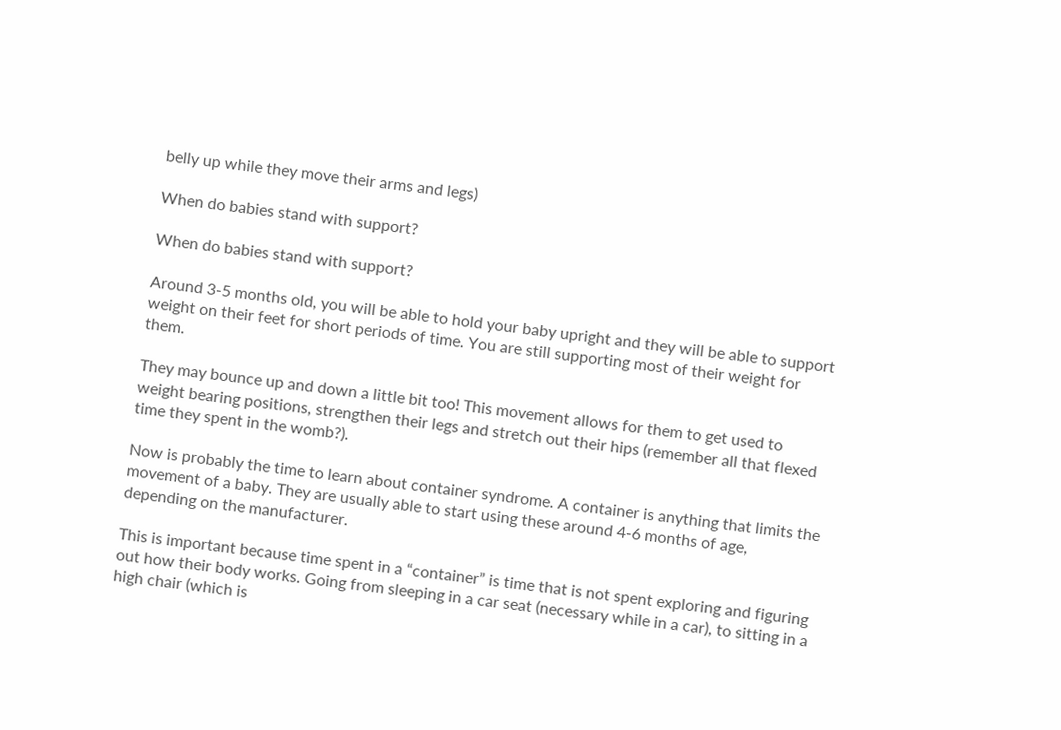belly up while they move their arms and legs)

When do babies stand with support?

When do babies stand with support?

Around 3-5 months old, you will be able to hold your baby upright and they will be able to support weight on their feet for short periods of time. You are still supporting most of their weight for them.

They may bounce up and down a little bit too! This movement allows for them to get used to weight bearing positions, strengthen their legs and stretch out their hips (remember all that flexed time they spent in the womb?).

Now is probably the time to learn about container syndrome. A container is anything that limits the movement of a baby. They are usually able to start using these around 4-6 months of age, depending on the manufacturer.

This is important because time spent in a “container” is time that is not spent exploring and figuring out how their body works. Going from sleeping in a car seat (necessary while in a car), to sitting in a high chair (which is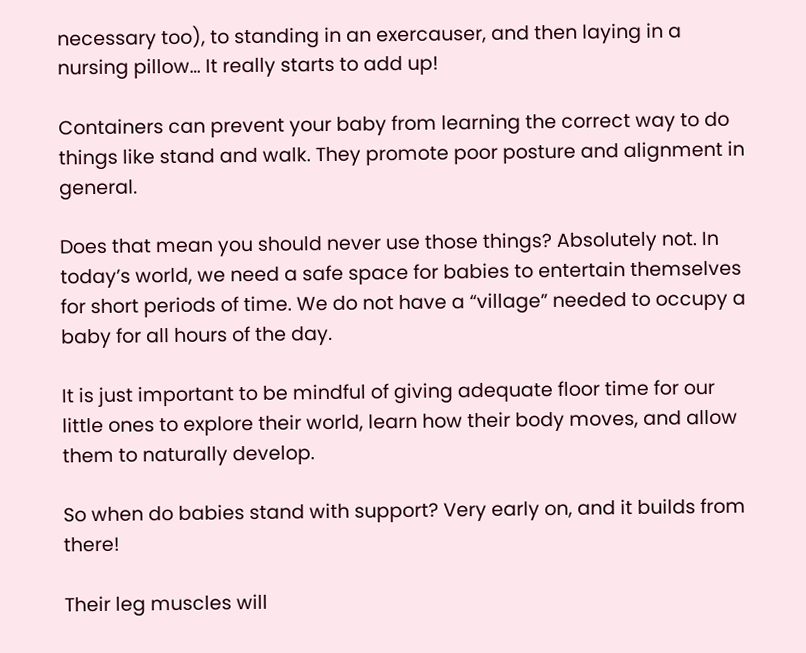necessary too), to standing in an exercauser, and then laying in a nursing pillow… It really starts to add up!

Containers can prevent your baby from learning the correct way to do things like stand and walk. They promote poor posture and alignment in general.

Does that mean you should never use those things? Absolutely not. In today’s world, we need a safe space for babies to entertain themselves for short periods of time. We do not have a “village” needed to occupy a baby for all hours of the day.

It is just important to be mindful of giving adequate floor time for our little ones to explore their world, learn how their body moves, and allow them to naturally develop.

So when do babies stand with support? Very early on, and it builds from there!

Their leg muscles will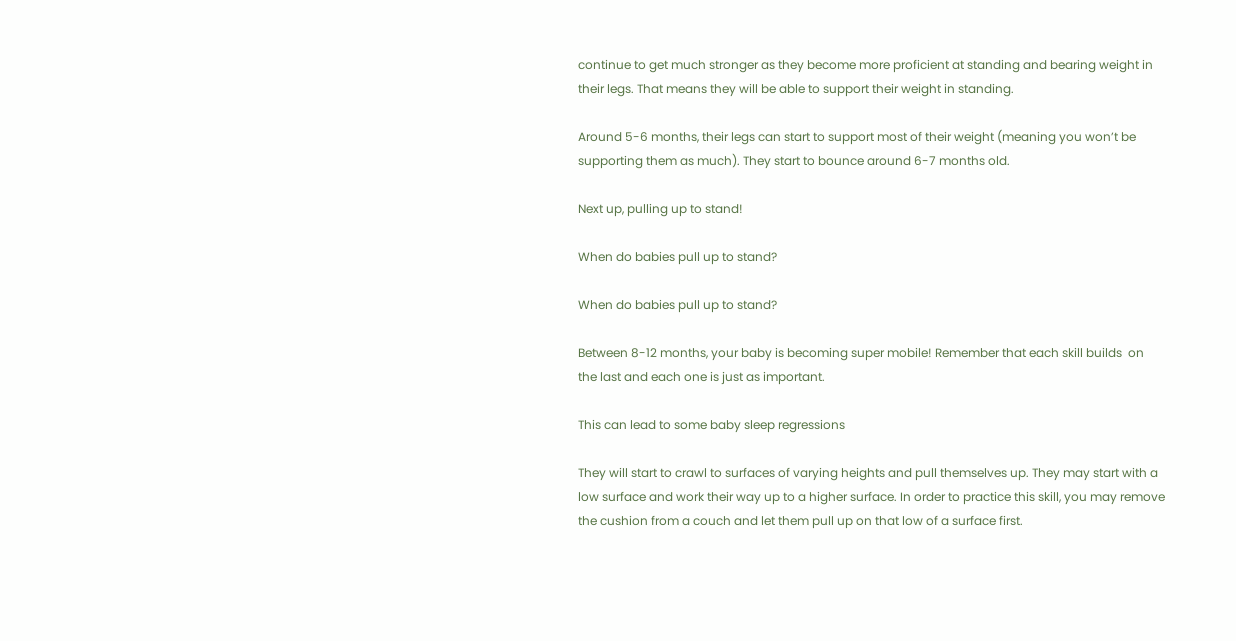continue to get much stronger as they become more proficient at standing and bearing weight in their legs. That means they will be able to support their weight in standing.

Around 5-6 months, their legs can start to support most of their weight (meaning you won’t be supporting them as much). They start to bounce around 6-7 months old.

Next up, pulling up to stand!

When do babies pull up to stand?

When do babies pull up to stand?

Between 8-12 months, your baby is becoming super mobile! Remember that each skill builds  on the last and each one is just as important.

This can lead to some baby sleep regressions

They will start to crawl to surfaces of varying heights and pull themselves up. They may start with a low surface and work their way up to a higher surface. In order to practice this skill, you may remove the cushion from a couch and let them pull up on that low of a surface first.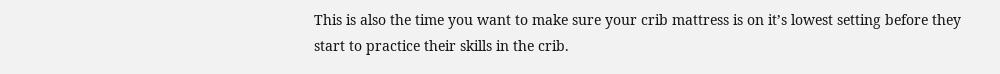This is also the time you want to make sure your crib mattress is on it’s lowest setting before they start to practice their skills in the crib.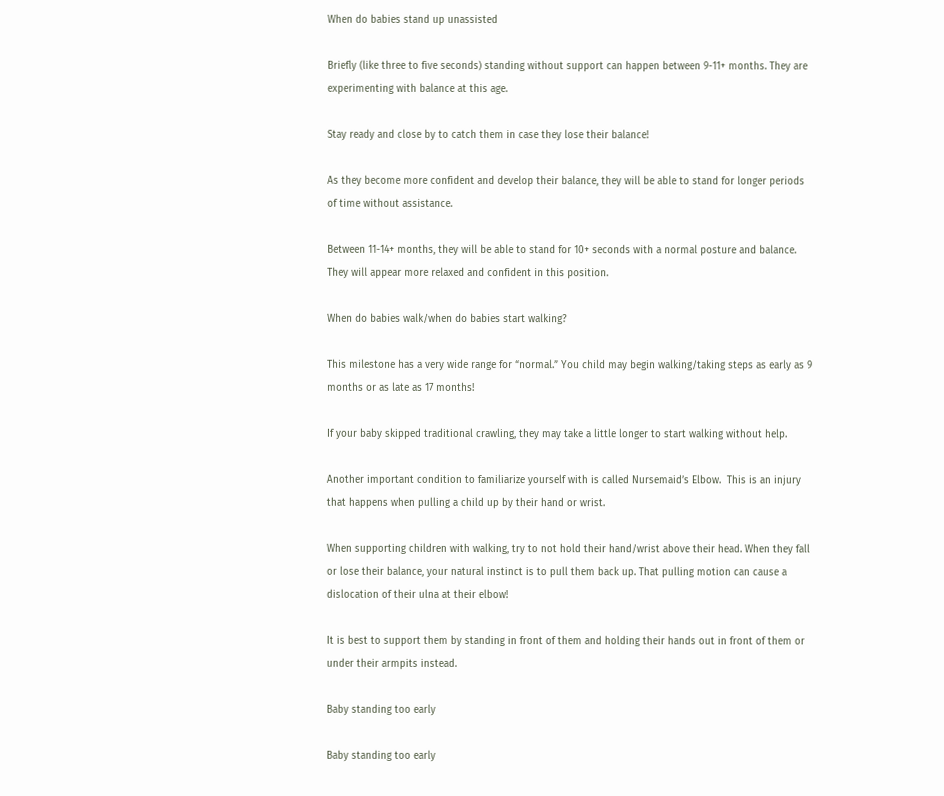When do babies stand up unassisted

Briefly (like three to five seconds) standing without support can happen between 9-11+ months. They are experimenting with balance at this age.

Stay ready and close by to catch them in case they lose their balance!

As they become more confident and develop their balance, they will be able to stand for longer periods of time without assistance.

Between 11-14+ months, they will be able to stand for 10+ seconds with a normal posture and balance. They will appear more relaxed and confident in this position.

When do babies walk/when do babies start walking?

This milestone has a very wide range for “normal.” You child may begin walking/taking steps as early as 9 months or as late as 17 months!

If your baby skipped traditional crawling, they may take a little longer to start walking without help.

Another important condition to familiarize yourself with is called Nursemaid’s Elbow.  This is an injury that happens when pulling a child up by their hand or wrist.

When supporting children with walking, try to not hold their hand/wrist above their head. When they fall or lose their balance, your natural instinct is to pull them back up. That pulling motion can cause a dislocation of their ulna at their elbow!

It is best to support them by standing in front of them and holding their hands out in front of them or under their armpits instead.

Baby standing too early

Baby standing too early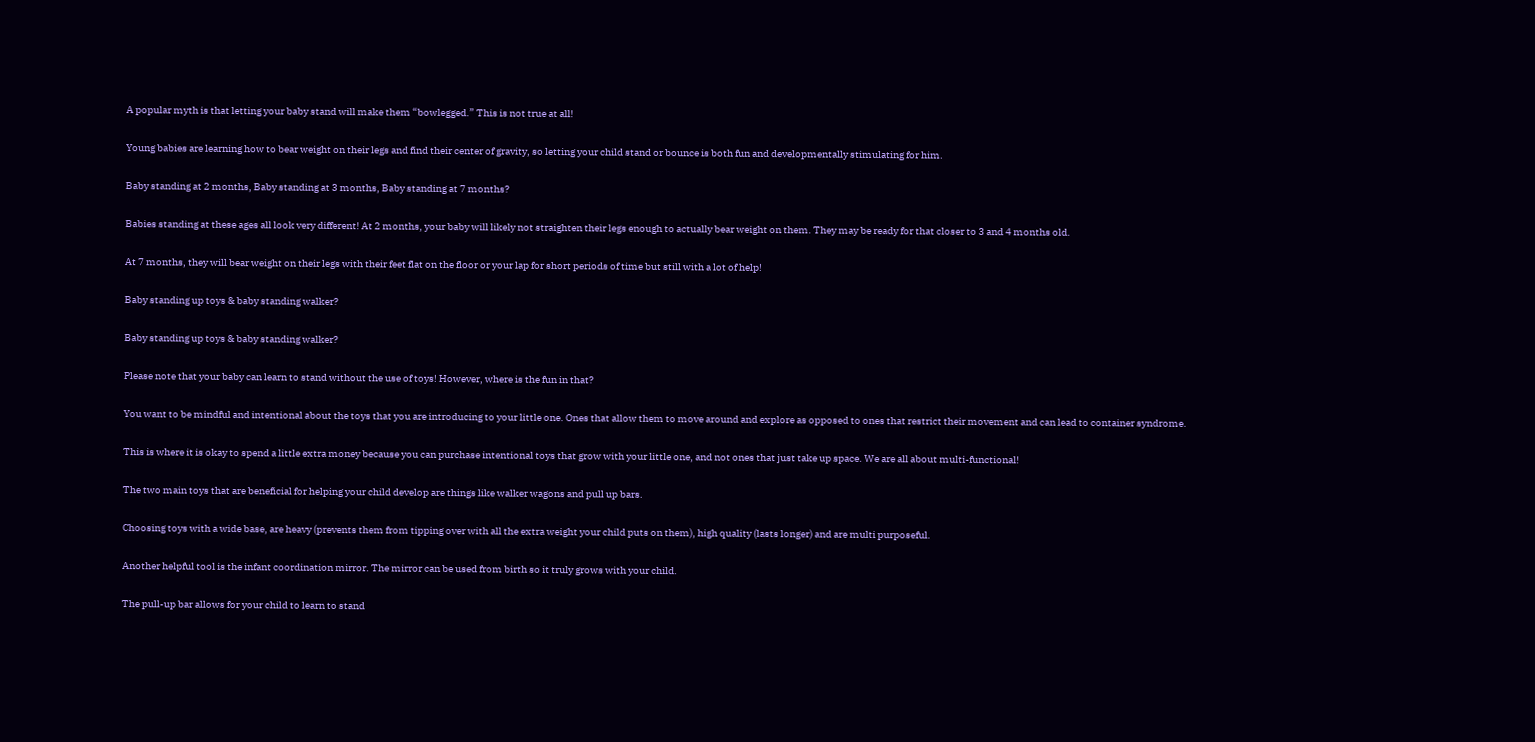A popular myth is that letting your baby stand will make them “bowlegged.” This is not true at all!

Young babies are learning how to bear weight on their legs and find their center of gravity, so letting your child stand or bounce is both fun and developmentally stimulating for him.

Baby standing at 2 months, Baby standing at 3 months, Baby standing at 7 months?

Babies standing at these ages all look very different! At 2 months, your baby will likely not straighten their legs enough to actually bear weight on them. They may be ready for that closer to 3 and 4 months old.

At 7 months, they will bear weight on their legs with their feet flat on the floor or your lap for short periods of time but still with a lot of help!

Baby standing up toys & baby standing walker?

Baby standing up toys & baby standing walker?

Please note that your baby can learn to stand without the use of toys! However, where is the fun in that?

You want to be mindful and intentional about the toys that you are introducing to your little one. Ones that allow them to move around and explore as opposed to ones that restrict their movement and can lead to container syndrome.

This is where it is okay to spend a little extra money because you can purchase intentional toys that grow with your little one, and not ones that just take up space. We are all about multi-functional!

The two main toys that are beneficial for helping your child develop are things like walker wagons and pull up bars.

Choosing toys with a wide base, are heavy (prevents them from tipping over with all the extra weight your child puts on them), high quality (lasts longer) and are multi purposeful.

Another helpful tool is the infant coordination mirror. The mirror can be used from birth so it truly grows with your child.

The pull-up bar allows for your child to learn to stand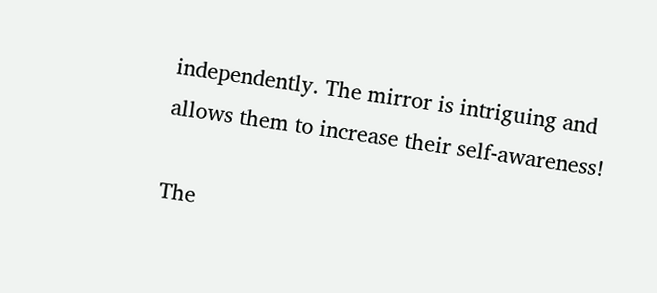independently. The mirror is intriguing and allows them to increase their self-awareness!

The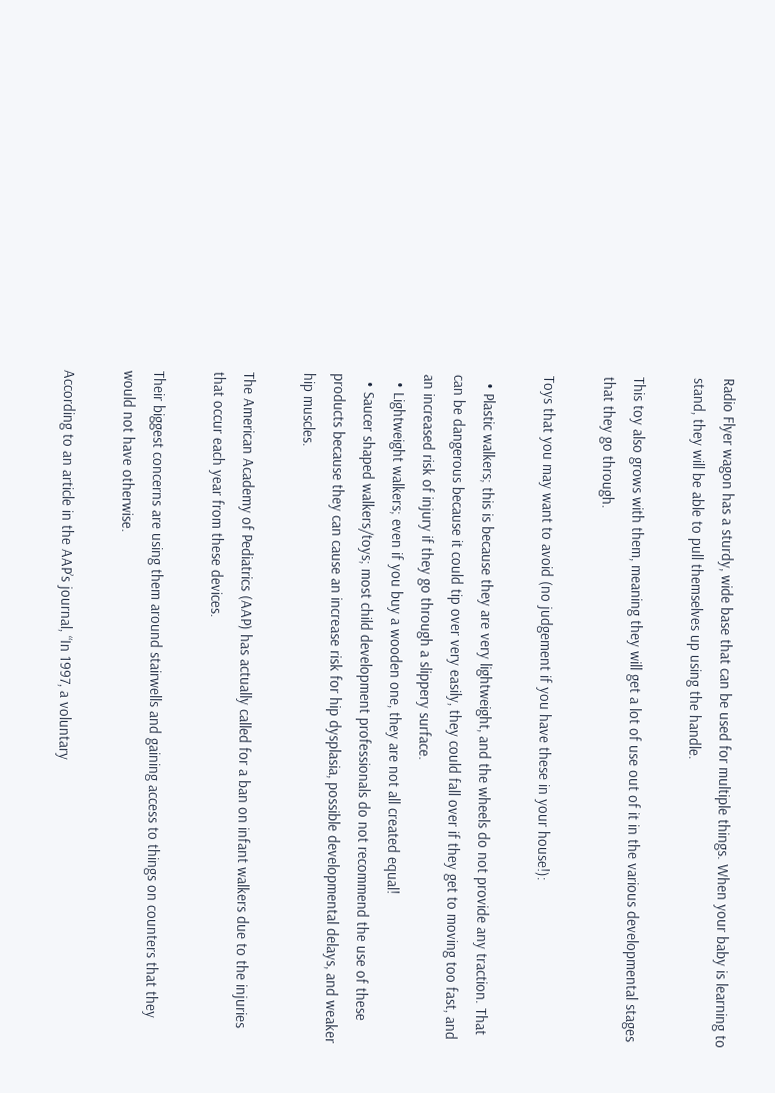Radio Flyer wagon has a sturdy, wide base that can be used for multiple things. When your baby is learning to stand, they will be able to pull themselves up using the handle.

This toy also grows with them, meaning they will get a lot of use out of it in the various developmental stages that they go through.

Toys that you may want to avoid (no judgement if you have these in your house!):

  • Plastic walkers; this is because they are very lightweight, and the wheels do not provide any traction. That can be dangerous because it could tip over very easily, they could fall over if they get to moving too fast, and an increased risk of injury if they go through a slippery surface.
  • Lightweight walkers; even if you buy a wooden one, they are not all created equal!
  • Saucer shaped walkers/toys; most child development professionals do not recommend the use of these products because they can cause an increase risk for hip dysplasia, possible developmental delays, and weaker hip muscles.

The American Academy of Pediatrics (AAP) has actually called for a ban on infant walkers due to the injuries that occur each year from these devices.

Their biggest concerns are using them around stairwells and gaining access to things on counters that they would not have otherwise.

According to an article in the AAP’s journal, “In 1997, a voluntary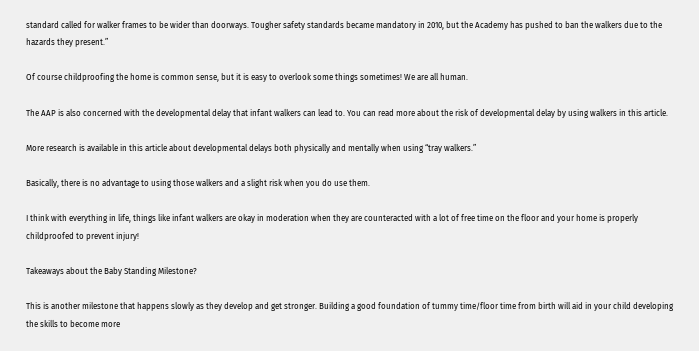standard called for walker frames to be wider than doorways. Tougher safety standards became mandatory in 2010, but the Academy has pushed to ban the walkers due to the hazards they present.”

Of course childproofing the home is common sense, but it is easy to overlook some things sometimes! We are all human.

The AAP is also concerned with the developmental delay that infant walkers can lead to. You can read more about the risk of developmental delay by using walkers in this article.

More research is available in this article about developmental delays both physically and mentally when using “tray walkers.”

Basically, there is no advantage to using those walkers and a slight risk when you do use them.

I think with everything in life, things like infant walkers are okay in moderation when they are counteracted with a lot of free time on the floor and your home is properly childproofed to prevent injury!

Takeaways about the Baby Standing Milestone?

This is another milestone that happens slowly as they develop and get stronger. Building a good foundation of tummy time/floor time from birth will aid in your child developing the skills to become more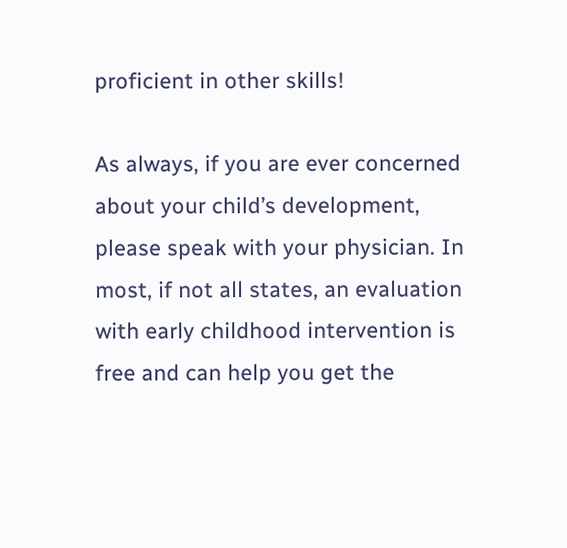proficient in other skills!

As always, if you are ever concerned about your child’s development, please speak with your physician. In most, if not all states, an evaluation with early childhood intervention is free and can help you get the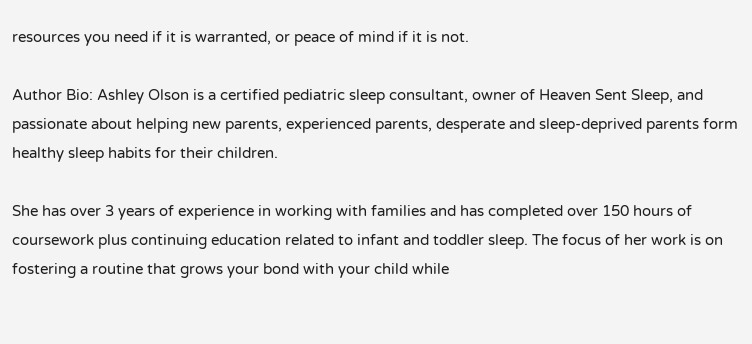resources you need if it is warranted, or peace of mind if it is not.

Author Bio: Ashley Olson is a certified pediatric sleep consultant, owner of Heaven Sent Sleep, and passionate about helping new parents, experienced parents, desperate and sleep-deprived parents form healthy sleep habits for their children.

She has over 3 years of experience in working with families and has completed over 150 hours of coursework plus continuing education related to infant and toddler sleep. The focus of her work is on fostering a routine that grows your bond with your child while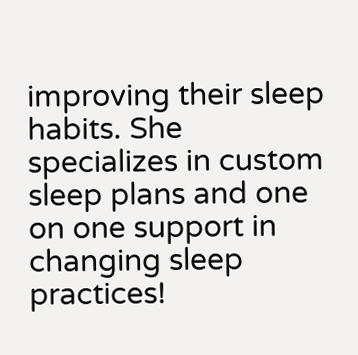improving their sleep habits. She specializes in custom sleep plans and one on one support in changing sleep practices!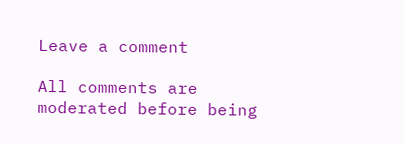Leave a comment

All comments are moderated before being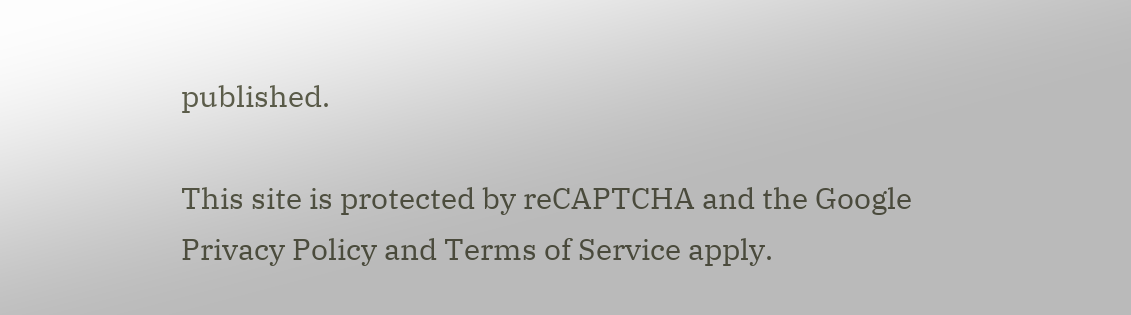published.

This site is protected by reCAPTCHA and the Google Privacy Policy and Terms of Service apply.